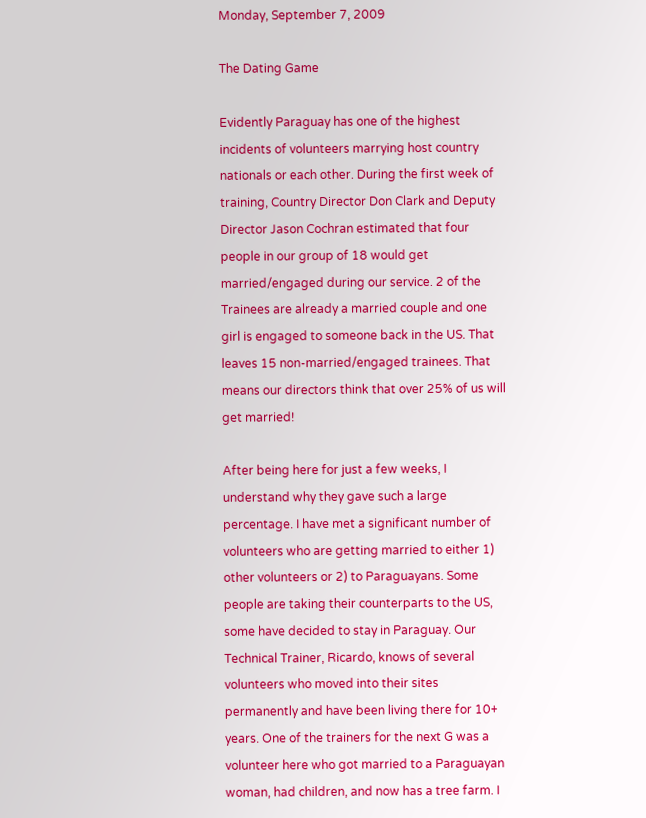Monday, September 7, 2009

The Dating Game

Evidently Paraguay has one of the highest incidents of volunteers marrying host country nationals or each other. During the first week of training, Country Director Don Clark and Deputy Director Jason Cochran estimated that four people in our group of 18 would get married/engaged during our service. 2 of the Trainees are already a married couple and one girl is engaged to someone back in the US. That leaves 15 non-married/engaged trainees. That means our directors think that over 25% of us will get married!

After being here for just a few weeks, I understand why they gave such a large percentage. I have met a significant number of volunteers who are getting married to either 1) other volunteers or 2) to Paraguayans. Some people are taking their counterparts to the US, some have decided to stay in Paraguay. Our Technical Trainer, Ricardo, knows of several volunteers who moved into their sites permanently and have been living there for 10+ years. One of the trainers for the next G was a volunteer here who got married to a Paraguayan woman, had children, and now has a tree farm. I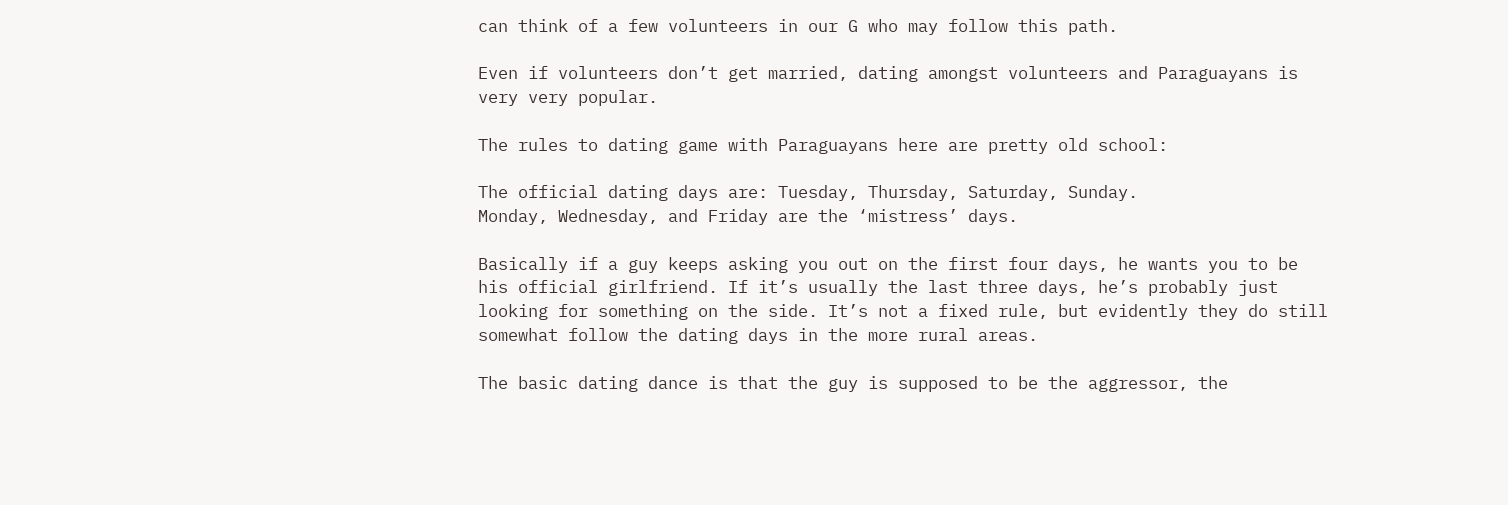can think of a few volunteers in our G who may follow this path.

Even if volunteers don’t get married, dating amongst volunteers and Paraguayans is very very popular.

The rules to dating game with Paraguayans here are pretty old school:

The official dating days are: Tuesday, Thursday, Saturday, Sunday.
Monday, Wednesday, and Friday are the ‘mistress’ days.

Basically if a guy keeps asking you out on the first four days, he wants you to be his official girlfriend. If it’s usually the last three days, he’s probably just looking for something on the side. It’s not a fixed rule, but evidently they do still somewhat follow the dating days in the more rural areas.

The basic dating dance is that the guy is supposed to be the aggressor, the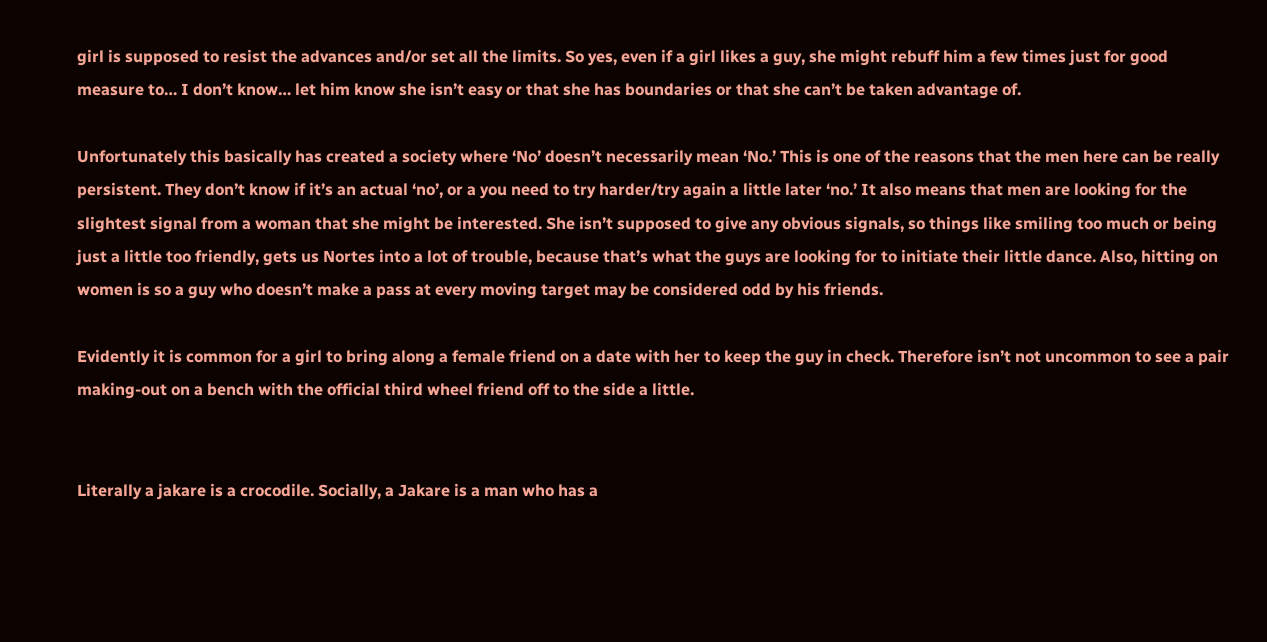girl is supposed to resist the advances and/or set all the limits. So yes, even if a girl likes a guy, she might rebuff him a few times just for good measure to… I don’t know… let him know she isn’t easy or that she has boundaries or that she can’t be taken advantage of.

Unfortunately this basically has created a society where ‘No’ doesn’t necessarily mean ‘No.’ This is one of the reasons that the men here can be really persistent. They don’t know if it’s an actual ‘no’, or a you need to try harder/try again a little later ‘no.’ It also means that men are looking for the slightest signal from a woman that she might be interested. She isn’t supposed to give any obvious signals, so things like smiling too much or being just a little too friendly, gets us Nortes into a lot of trouble, because that’s what the guys are looking for to initiate their little dance. Also, hitting on women is so a guy who doesn’t make a pass at every moving target may be considered odd by his friends.

Evidently it is common for a girl to bring along a female friend on a date with her to keep the guy in check. Therefore isn’t not uncommon to see a pair making-out on a bench with the official third wheel friend off to the side a little.


Literally a jakare is a crocodile. Socially, a Jakare is a man who has a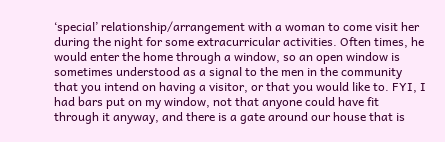‘special’ relationship/arrangement with a woman to come visit her during the night for some extracurricular activities. Often times, he would enter the home through a window, so an open window is sometimes understood as a signal to the men in the community that you intend on having a visitor, or that you would like to. FYI, I had bars put on my window, not that anyone could have fit through it anyway, and there is a gate around our house that is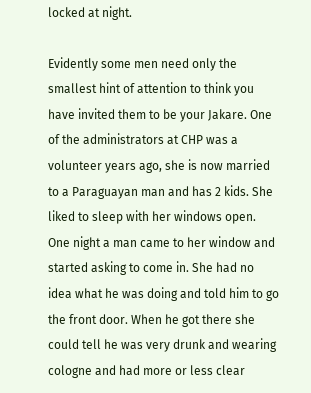locked at night.

Evidently some men need only the smallest hint of attention to think you have invited them to be your Jakare. One of the administrators at CHP was a volunteer years ago, she is now married to a Paraguayan man and has 2 kids. She liked to sleep with her windows open. One night a man came to her window and started asking to come in. She had no idea what he was doing and told him to go the front door. When he got there she could tell he was very drunk and wearing cologne and had more or less clear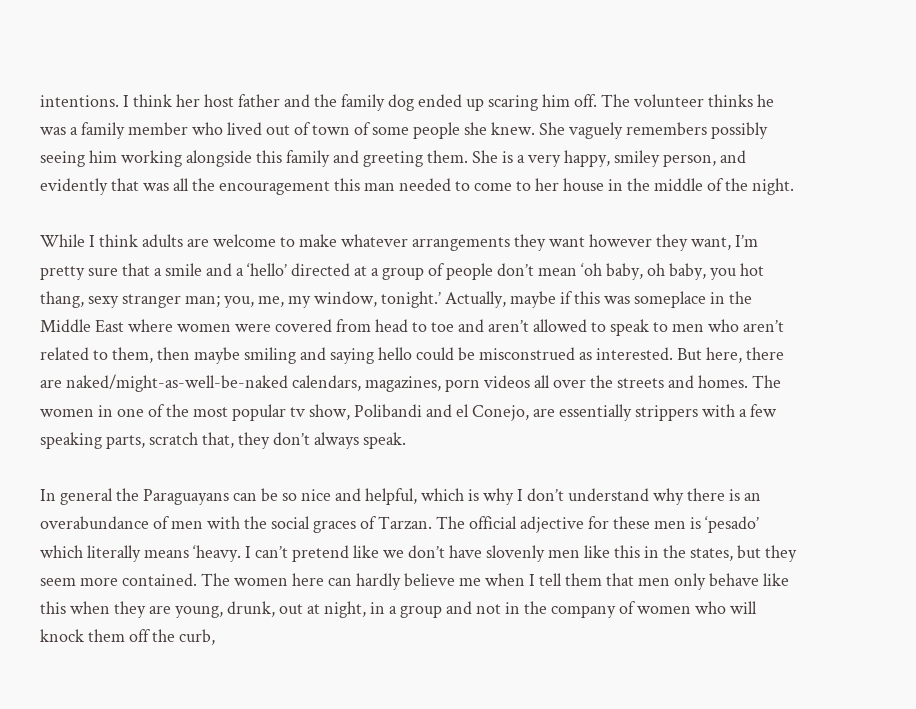intentions. I think her host father and the family dog ended up scaring him off. The volunteer thinks he was a family member who lived out of town of some people she knew. She vaguely remembers possibly seeing him working alongside this family and greeting them. She is a very happy, smiley person, and evidently that was all the encouragement this man needed to come to her house in the middle of the night.

While I think adults are welcome to make whatever arrangements they want however they want, I’m pretty sure that a smile and a ‘hello’ directed at a group of people don’t mean ‘oh baby, oh baby, you hot thang, sexy stranger man; you, me, my window, tonight.’ Actually, maybe if this was someplace in the Middle East where women were covered from head to toe and aren’t allowed to speak to men who aren’t related to them, then maybe smiling and saying hello could be misconstrued as interested. But here, there are naked/might-as-well-be-naked calendars, magazines, porn videos all over the streets and homes. The women in one of the most popular tv show, Polibandi and el Conejo, are essentially strippers with a few speaking parts, scratch that, they don’t always speak.

In general the Paraguayans can be so nice and helpful, which is why I don’t understand why there is an overabundance of men with the social graces of Tarzan. The official adjective for these men is ‘pesado’ which literally means ‘heavy. I can’t pretend like we don’t have slovenly men like this in the states, but they seem more contained. The women here can hardly believe me when I tell them that men only behave like this when they are young, drunk, out at night, in a group and not in the company of women who will knock them off the curb,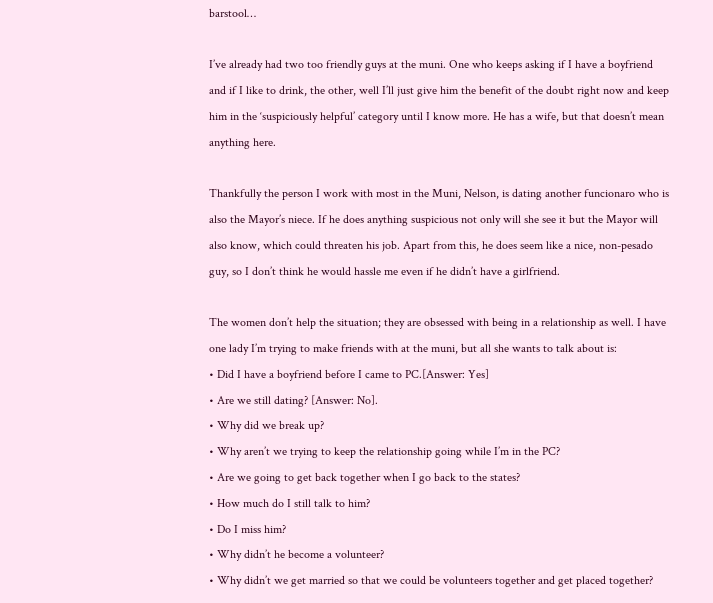barstool…

I’ve already had two too friendly guys at the muni. One who keeps asking if I have a boyfriend and if I like to drink, the other, well I’ll just give him the benefit of the doubt right now and keep him in the ‘suspiciously helpful’ category until I know more. He has a wife, but that doesn’t mean anything here.

Thankfully the person I work with most in the Muni, Nelson, is dating another funcionaro who is also the Mayor’s niece. If he does anything suspicious not only will she see it but the Mayor will also know, which could threaten his job. Apart from this, he does seem like a nice, non-pesado guy, so I don’t think he would hassle me even if he didn’t have a girlfriend.

The women don’t help the situation; they are obsessed with being in a relationship as well. I have one lady I’m trying to make friends with at the muni, but all she wants to talk about is:
• Did I have a boyfriend before I came to PC.[Answer: Yes]
• Are we still dating? [Answer: No].
• Why did we break up?
• Why aren’t we trying to keep the relationship going while I’m in the PC?
• Are we going to get back together when I go back to the states?
• How much do I still talk to him?
• Do I miss him?
• Why didn’t he become a volunteer?
• Why didn’t we get married so that we could be volunteers together and get placed together?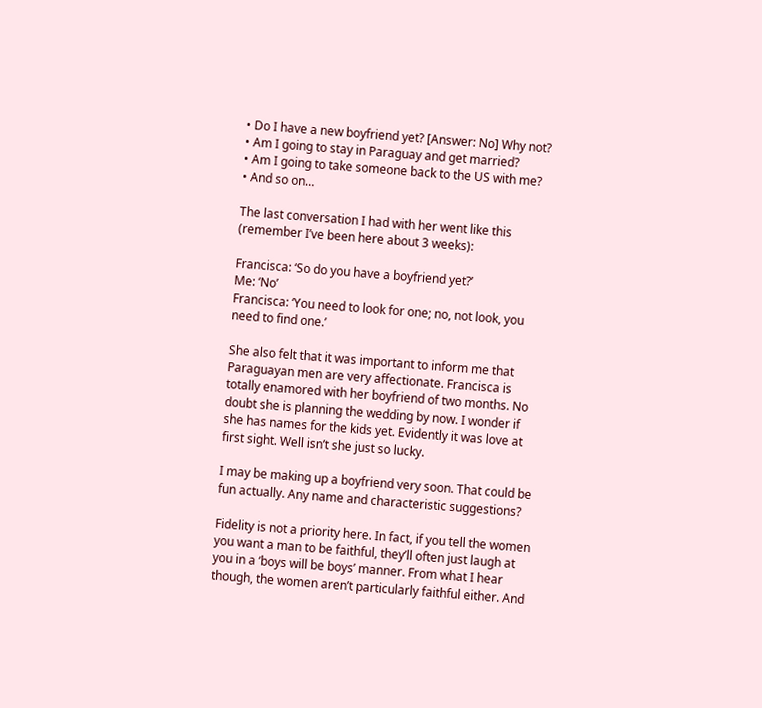• Do I have a new boyfriend yet? [Answer: No] Why not?
• Am I going to stay in Paraguay and get married?
• Am I going to take someone back to the US with me?
• And so on…

The last conversation I had with her went like this (remember I’ve been here about 3 weeks):

Francisca: ‘So do you have a boyfriend yet?’
Me: ‘No’
Francisca: ‘You need to look for one; no, not look, you need to find one.’

She also felt that it was important to inform me that Paraguayan men are very affectionate. Francisca is totally enamored with her boyfriend of two months. No doubt she is planning the wedding by now. I wonder if she has names for the kids yet. Evidently it was love at first sight. Well isn’t she just so lucky.

I may be making up a boyfriend very soon. That could be fun actually. Any name and characteristic suggestions?

Fidelity is not a priority here. In fact, if you tell the women you want a man to be faithful, they’ll often just laugh at you in a ‘boys will be boys’ manner. From what I hear though, the women aren’t particularly faithful either. And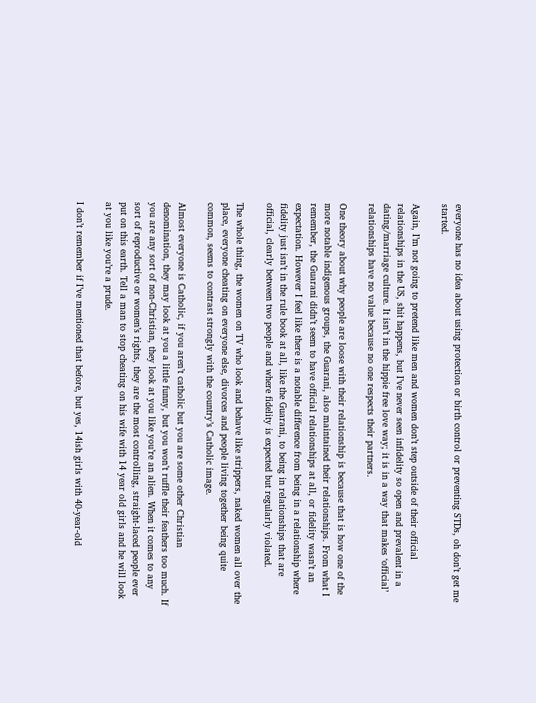everyone has no idea about using protection or birth control or preventing STDs, oh don’t get me started.

Again, I’m not going to pretend like men and women don’t step outside of their official relationships in the US, shit happens, but I’ve never seen infidelity so open and prevalent in a dating/marriage culture. It isn’t in the hippie free love way; it is in a way that makes ‘official’ relationships have no value because no one respects their partners.

One theory about why people are loose with their relationship is because that is how one of the more notable indigenous groups, the Guarani, also maintained their relationships. From what I remember, the Guarani didn’t seem to have official relationships at all, or fidelity wasn’t an expectation. However I feel like there is a notable difference from being in a relationship where fidelity just isn’t in the rule book at all, like the Guarani, to being in relationships that are official, clearly between two people and where fidelity is expected but regularly violated.

The whole thing, the women on TV who look and behave like strippers, naked women all over the place, everyone cheating on everyone else, divorces and people living together being quite common, seems to contrast strongly with the country’s Catholic image.

Almost everyone is Catholic, if you aren’t catholic but you are some other Christian denomination, they may look at you a little funny, but you won’t ruffle their feathers too much. If you are any sort of non-Christian, they look at you like you’re an alien. When it comes to any sort of reproductive or women’s rights, they are the most controlling, straight-laced people ever put on this earth. Tell a man to stop cheating on his wife with 14 year old girls and he will look at you like you’re a prude.

I don’t remember if I’ve mentioned that before, but yes, 14ish girls with 40-year-old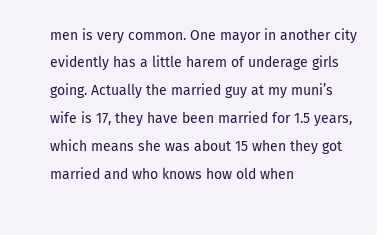men is very common. One mayor in another city evidently has a little harem of underage girls going. Actually the married guy at my muni’s wife is 17, they have been married for 1.5 years, which means she was about 15 when they got married and who knows how old when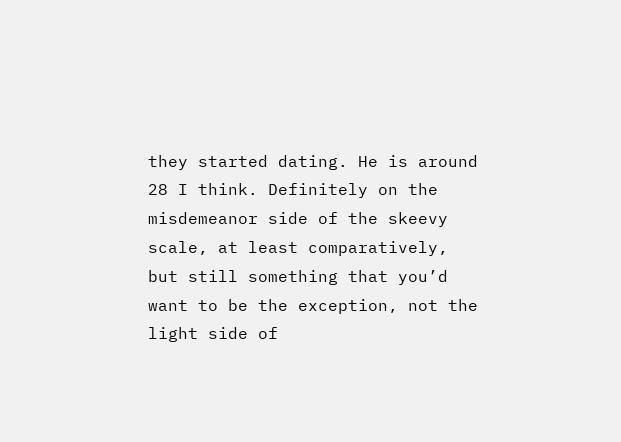they started dating. He is around 28 I think. Definitely on the misdemeanor side of the skeevy scale, at least comparatively, but still something that you’d want to be the exception, not the light side of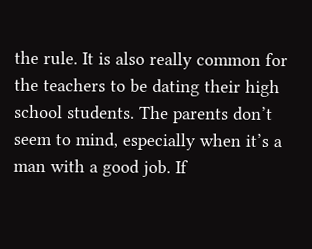the rule. It is also really common for the teachers to be dating their high school students. The parents don’t seem to mind, especially when it’s a man with a good job. If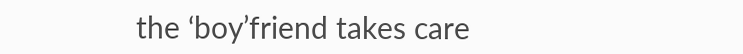the ‘boy’friend takes care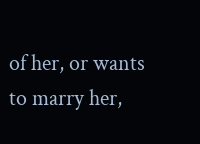of her, or wants to marry her,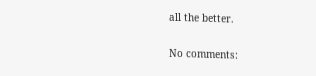all the better.

No comments: